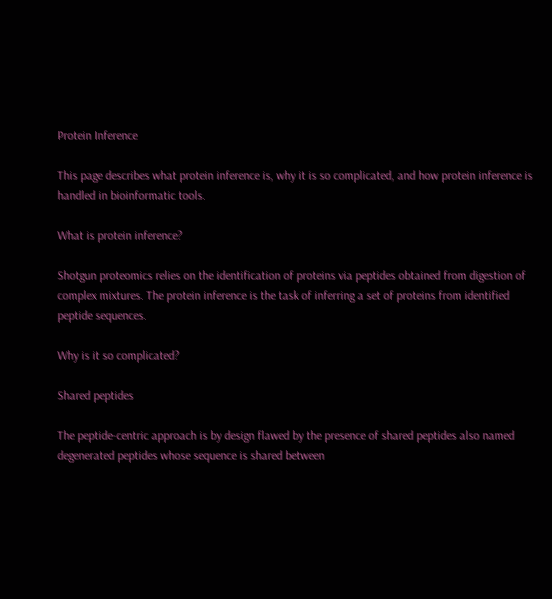Protein Inference

This page describes what protein inference is, why it is so complicated, and how protein inference is handled in bioinformatic tools.

What is protein inference?

Shotgun proteomics relies on the identification of proteins via peptides obtained from digestion of complex mixtures. The protein inference is the task of inferring a set of proteins from identified peptide sequences.

Why is it so complicated?

Shared peptides

The peptide-centric approach is by design flawed by the presence of shared peptides also named degenerated peptides whose sequence is shared between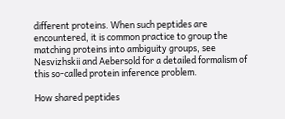different proteins. When such peptides are encountered, it is common practice to group the matching proteins into ambiguity groups, see Nesvizhskii and Aebersold for a detailed formalism of this so-called protein inference problem.

How shared peptides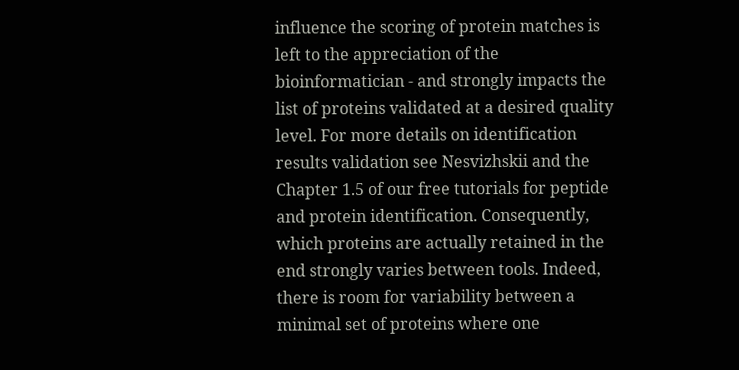influence the scoring of protein matches is left to the appreciation of the bioinformatician - and strongly impacts the list of proteins validated at a desired quality level. For more details on identification results validation see Nesvizhskii and the Chapter 1.5 of our free tutorials for peptide and protein identification. Consequently, which proteins are actually retained in the end strongly varies between tools. Indeed, there is room for variability between a minimal set of proteins where one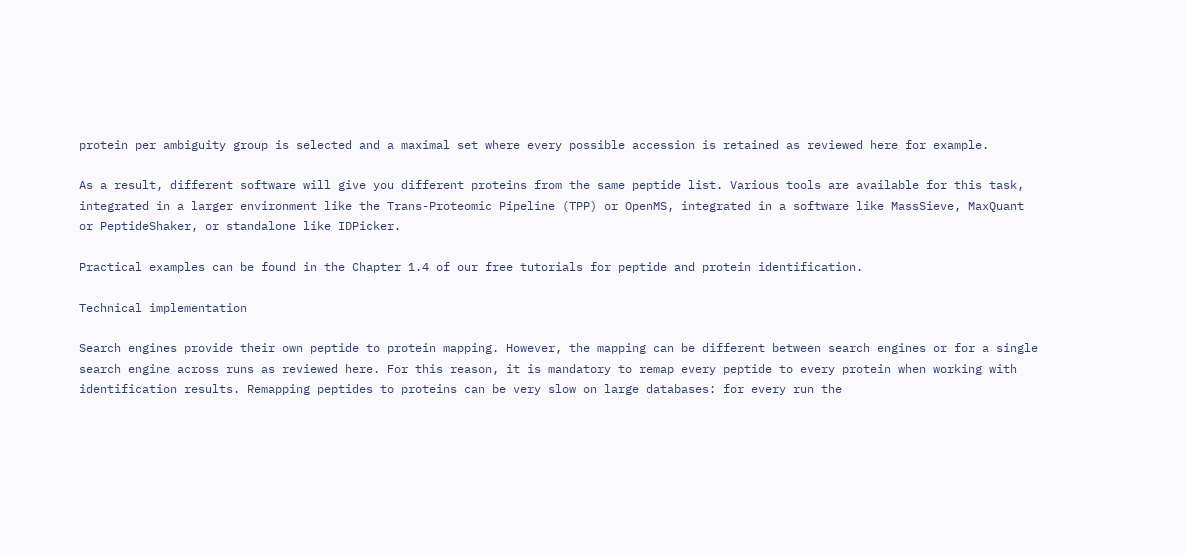protein per ambiguity group is selected and a maximal set where every possible accession is retained as reviewed here for example.

As a result, different software will give you different proteins from the same peptide list. Various tools are available for this task, integrated in a larger environment like the Trans-Proteomic Pipeline (TPP) or OpenMS, integrated in a software like MassSieve, MaxQuant or PeptideShaker, or standalone like IDPicker.

Practical examples can be found in the Chapter 1.4 of our free tutorials for peptide and protein identification.

Technical implementation

Search engines provide their own peptide to protein mapping. However, the mapping can be different between search engines or for a single search engine across runs as reviewed here. For this reason, it is mandatory to remap every peptide to every protein when working with identification results. Remapping peptides to proteins can be very slow on large databases: for every run the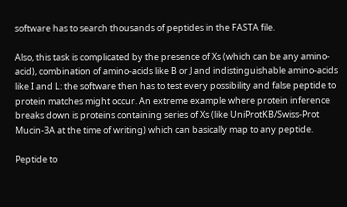software has to search thousands of peptides in the FASTA file.

Also, this task is complicated by the presence of Xs (which can be any amino-acid), combination of amino-acids like B or J and indistinguishable amino-acids like I and L: the software then has to test every possibility and false peptide to protein matches might occur. An extreme example where protein inference breaks down is proteins containing series of Xs (like UniProtKB/Swiss-Prot Mucin-3A at the time of writing) which can basically map to any peptide.

Peptide to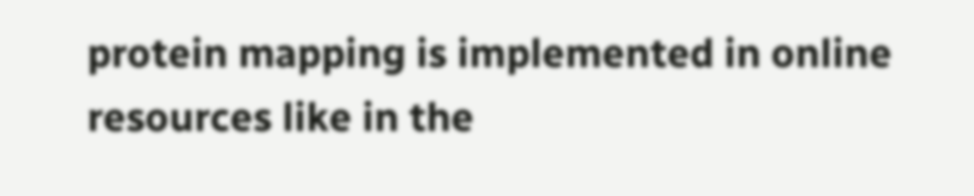protein mapping is implemented in online resources like in the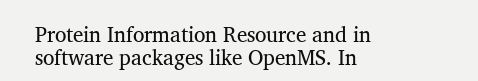Protein Information Resource and in software packages like OpenMS. In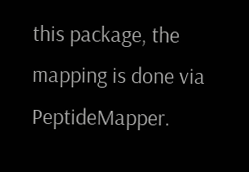this package, the mapping is done via PeptideMapper.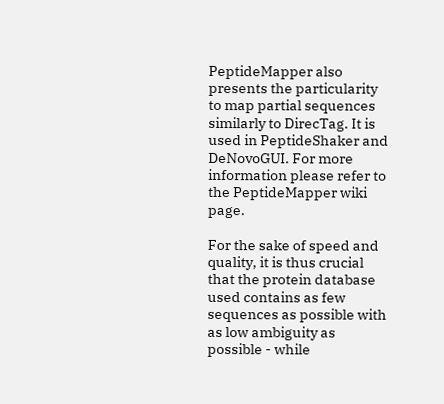PeptideMapper also presents the particularity to map partial sequences similarly to DirecTag. It is used in PeptideShaker and DeNovoGUI. For more information please refer to the PeptideMapper wiki page.

For the sake of speed and quality, it is thus crucial that the protein database used contains as few sequences as possible with as low ambiguity as possible - while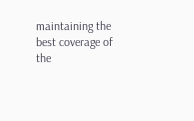maintaining the best coverage of the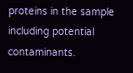proteins in the sample including potential contaminants.